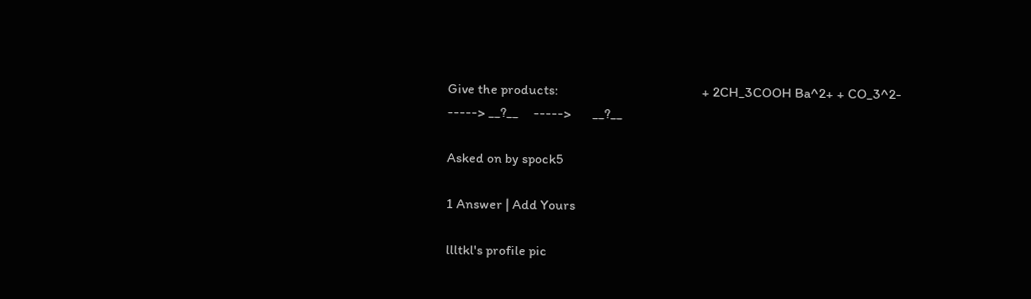Give the products:                                                + 2CH_3COOH Ba^2+ + CO_3^2-  -----> __?__     ----->       __?__

Asked on by spock5

1 Answer | Add Yours

llltkl's profile pic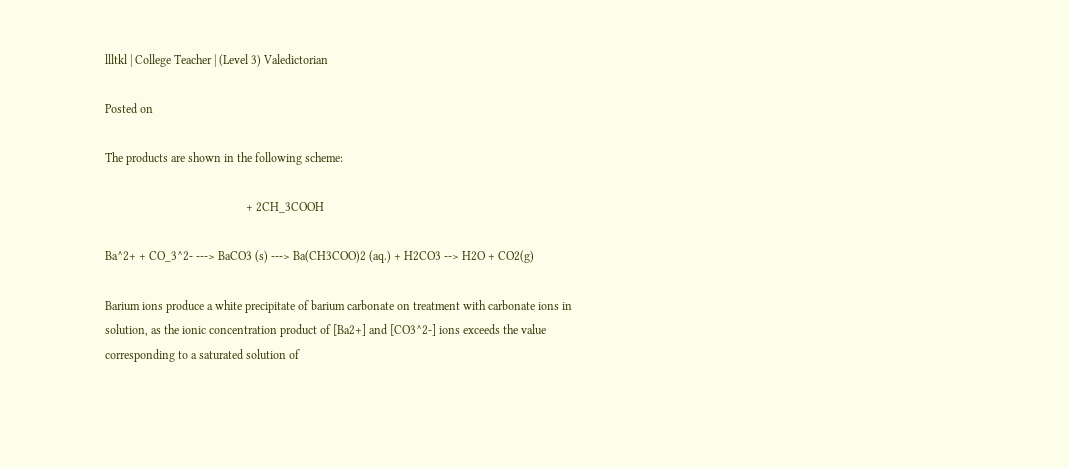llltkl | College Teacher | (Level 3) Valedictorian

Posted on

The products are shown in the following scheme:

                                               + 2CH_3COOH

Ba^2+ + CO_3^2- ---> BaCO3 (s) ---> Ba(CH3COO)2 (aq.) + H2CO3 --> H2O + CO2(g)

Barium ions produce a white precipitate of barium carbonate on treatment with carbonate ions in solution, as the ionic concentration product of [Ba2+] and [CO3˄2-] ions exceeds the value corresponding to a saturated solution of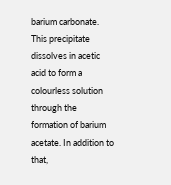barium carbonate. This precipitate dissolves in acetic acid to form a colourless solution through the formation of barium acetate. In addition to that,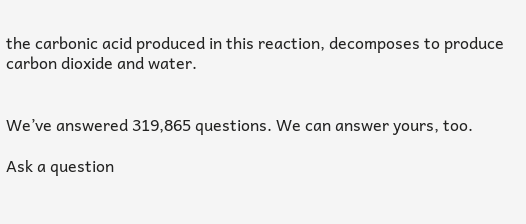the carbonic acid produced in this reaction, decomposes to produce carbon dioxide and water.


We’ve answered 319,865 questions. We can answer yours, too.

Ask a question